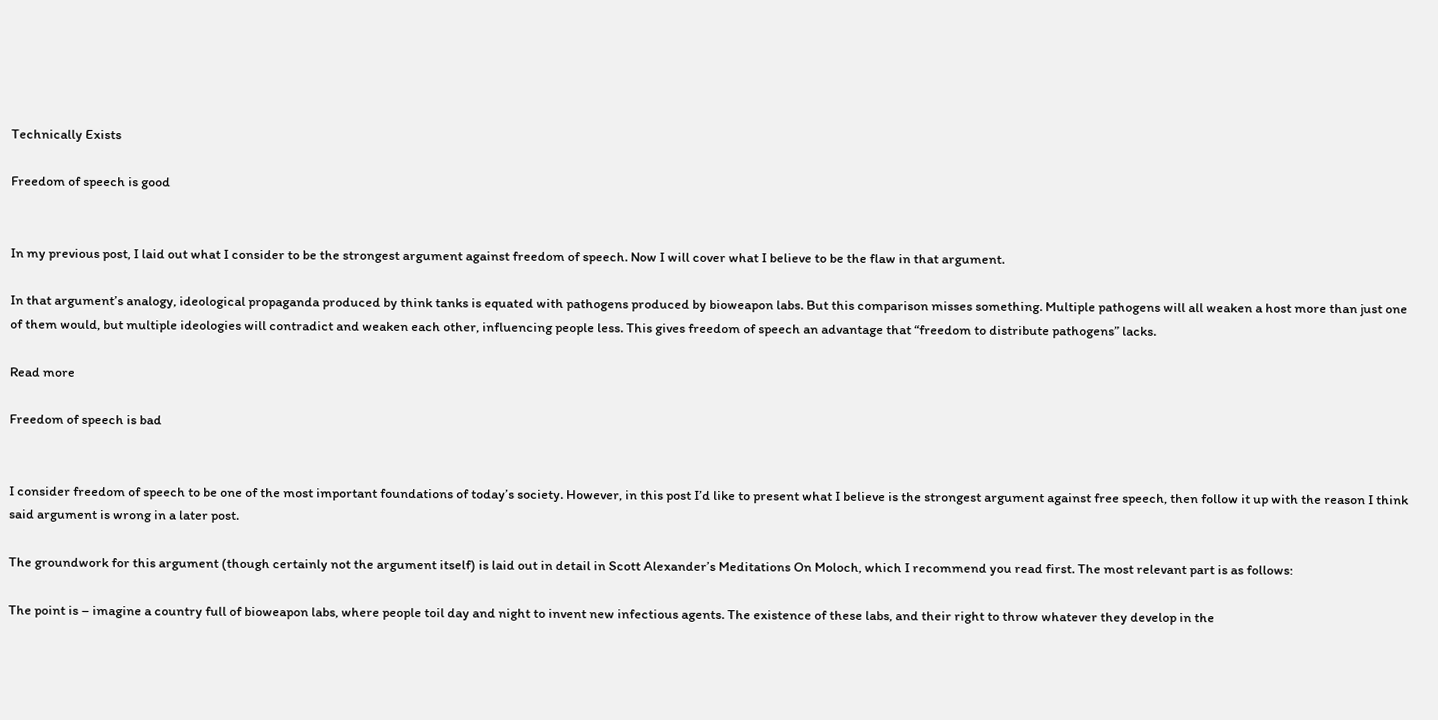Technically Exists

Freedom of speech is good


In my previous post, I laid out what I consider to be the strongest argument against freedom of speech. Now I will cover what I believe to be the flaw in that argument.

In that argument’s analogy, ideological propaganda produced by think tanks is equated with pathogens produced by bioweapon labs. But this comparison misses something. Multiple pathogens will all weaken a host more than just one of them would, but multiple ideologies will contradict and weaken each other, influencing people less. This gives freedom of speech an advantage that “freedom to distribute pathogens” lacks.

Read more

Freedom of speech is bad


I consider freedom of speech to be one of the most important foundations of today’s society. However, in this post I’d like to present what I believe is the strongest argument against free speech, then follow it up with the reason I think said argument is wrong in a later post.

The groundwork for this argument (though certainly not the argument itself) is laid out in detail in Scott Alexander’s Meditations On Moloch, which I recommend you read first. The most relevant part is as follows:

The point is – imagine a country full of bioweapon labs, where people toil day and night to invent new infectious agents. The existence of these labs, and their right to throw whatever they develop in the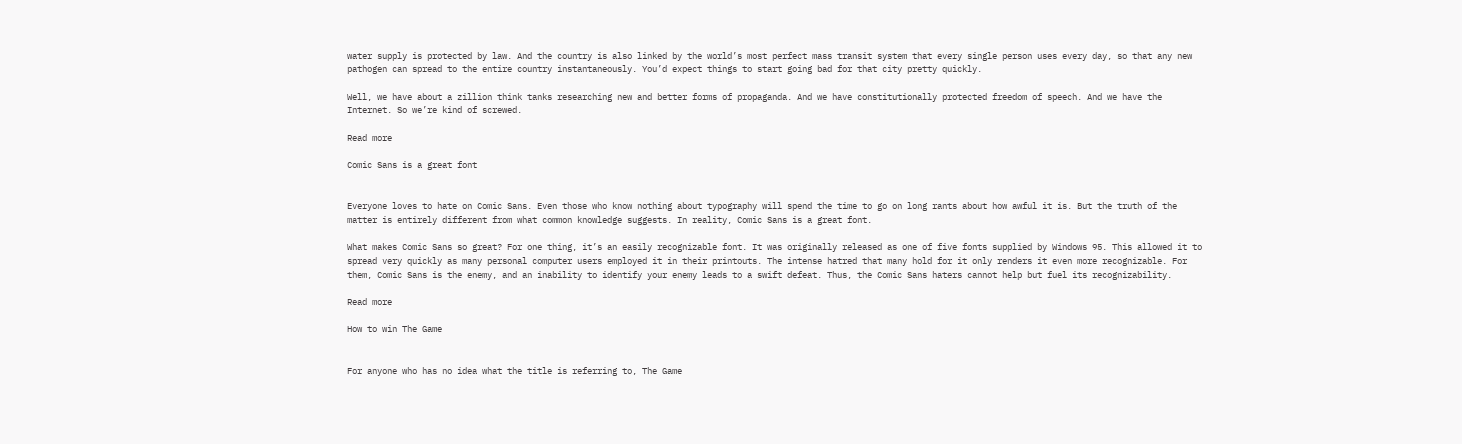water supply is protected by law. And the country is also linked by the world’s most perfect mass transit system that every single person uses every day, so that any new pathogen can spread to the entire country instantaneously. You’d expect things to start going bad for that city pretty quickly.

Well, we have about a zillion think tanks researching new and better forms of propaganda. And we have constitutionally protected freedom of speech. And we have the Internet. So we’re kind of screwed.

Read more

Comic Sans is a great font


Everyone loves to hate on Comic Sans. Even those who know nothing about typography will spend the time to go on long rants about how awful it is. But the truth of the matter is entirely different from what common knowledge suggests. In reality, Comic Sans is a great font.

What makes Comic Sans so great? For one thing, it’s an easily recognizable font. It was originally released as one of five fonts supplied by Windows 95. This allowed it to spread very quickly as many personal computer users employed it in their printouts. The intense hatred that many hold for it only renders it even more recognizable. For them, Comic Sans is the enemy, and an inability to identify your enemy leads to a swift defeat. Thus, the Comic Sans haters cannot help but fuel its recognizability.

Read more

How to win The Game


For anyone who has no idea what the title is referring to, The Game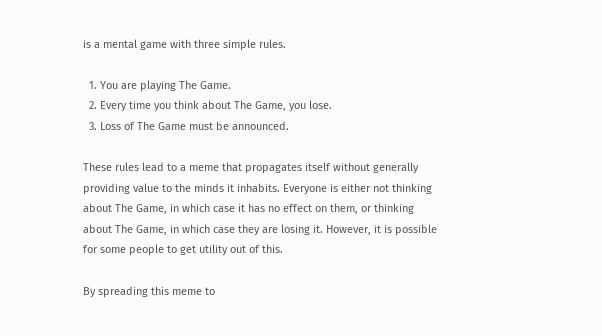is a mental game with three simple rules.

  1. You are playing The Game.
  2. Every time you think about The Game, you lose.
  3. Loss of The Game must be announced.

These rules lead to a meme that propagates itself without generally providing value to the minds it inhabits. Everyone is either not thinking about The Game, in which case it has no effect on them, or thinking about The Game, in which case they are losing it. However, it is possible for some people to get utility out of this.

By spreading this meme to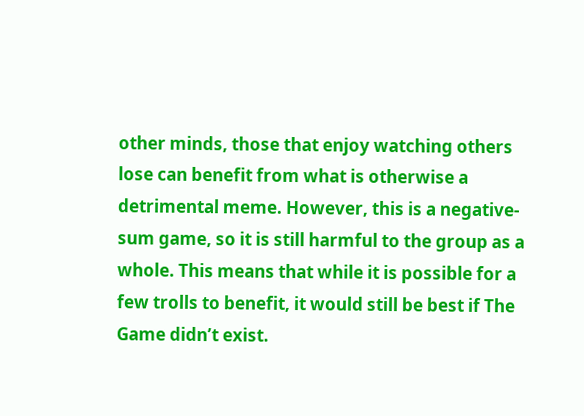other minds, those that enjoy watching others lose can benefit from what is otherwise a detrimental meme. However, this is a negative-sum game, so it is still harmful to the group as a whole. This means that while it is possible for a few trolls to benefit, it would still be best if The Game didn’t exist.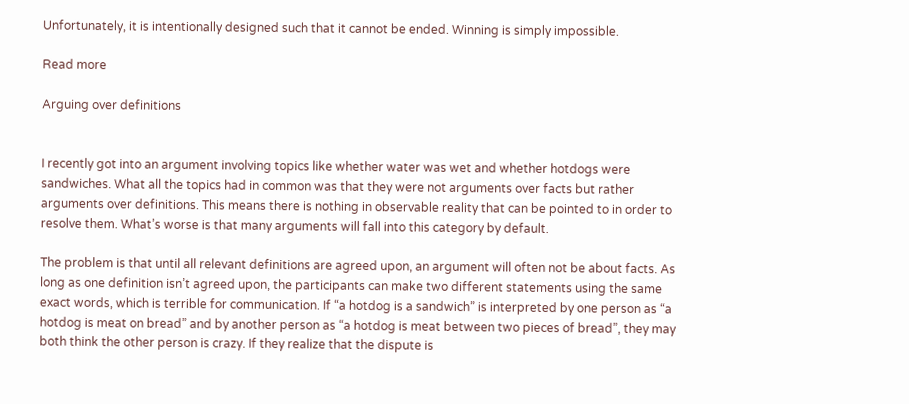Unfortunately, it is intentionally designed such that it cannot be ended. Winning is simply impossible.

Read more

Arguing over definitions


I recently got into an argument involving topics like whether water was wet and whether hotdogs were sandwiches. What all the topics had in common was that they were not arguments over facts but rather arguments over definitions. This means there is nothing in observable reality that can be pointed to in order to resolve them. What’s worse is that many arguments will fall into this category by default.

The problem is that until all relevant definitions are agreed upon, an argument will often not be about facts. As long as one definition isn’t agreed upon, the participants can make two different statements using the same exact words, which is terrible for communication. If “a hotdog is a sandwich” is interpreted by one person as “a hotdog is meat on bread” and by another person as “a hotdog is meat between two pieces of bread”, they may both think the other person is crazy. If they realize that the dispute is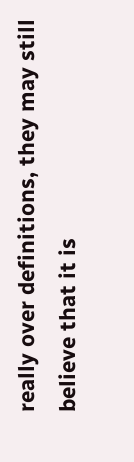really over definitions, they may still believe that it is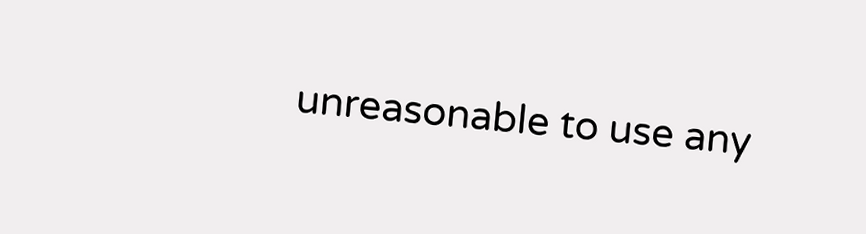unreasonable to use any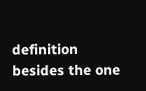definition besides the one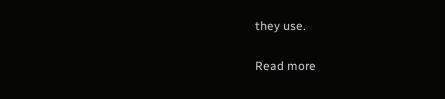they use.

Read more